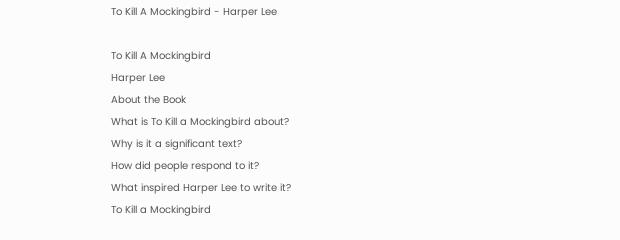To Kill A Mockingbird - Harper Lee

To Kill A Mockingbird
Harper Lee
About the Book
What is To Kill a Mockingbird about?
Why is it a significant text?
How did people respond to it?
What inspired Harper Lee to write it?
To Kill a Mockingbird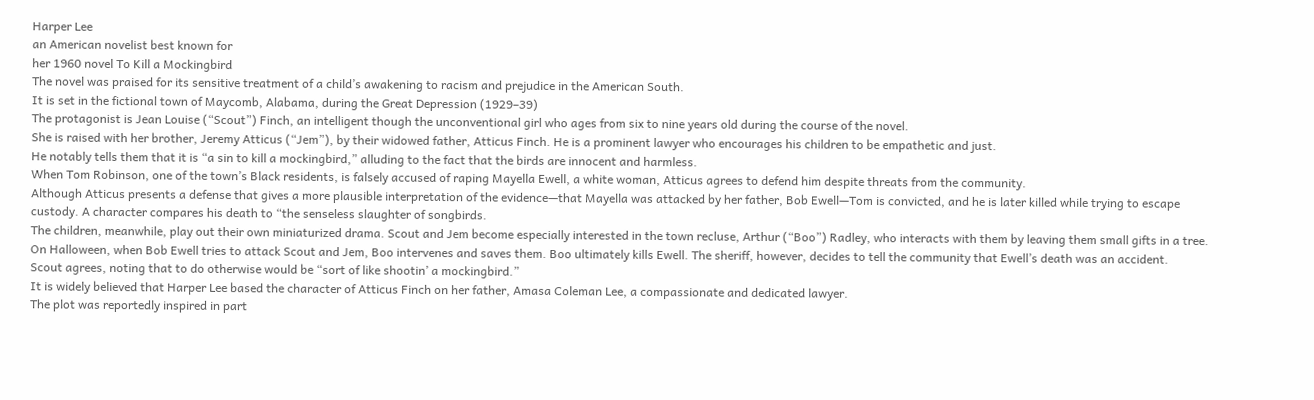Harper Lee
an American novelist best known for
her 1960 novel To Kill a Mockingbird
The novel was praised for its sensitive treatment of a child’s awakening to racism and prejudice in the American South.
It is set in the fictional town of Maycomb, Alabama, during the Great Depression (1929–39)
The protagonist is Jean Louise (“Scout”) Finch, an intelligent though the unconventional girl who ages from six to nine years old during the course of the novel.
She is raised with her brother, Jeremy Atticus (“Jem”), by their widowed father, Atticus Finch. He is a prominent lawyer who encourages his children to be empathetic and just.
He notably tells them that it is “a sin to kill a mockingbird,” alluding to the fact that the birds are innocent and harmless.
When Tom Robinson, one of the town’s Black residents, is falsely accused of raping Mayella Ewell, a white woman, Atticus agrees to defend him despite threats from the community.
Although Atticus presents a defense that gives a more plausible interpretation of the evidence—that Mayella was attacked by her father, Bob Ewell—Tom is convicted, and he is later killed while trying to escape custody. A character compares his death to “the senseless slaughter of songbirds.
The children, meanwhile, play out their own miniaturized drama. Scout and Jem become especially interested in the town recluse, Arthur (“Boo”) Radley, who interacts with them by leaving them small gifts in a tree.
On Halloween, when Bob Ewell tries to attack Scout and Jem, Boo intervenes and saves them. Boo ultimately kills Ewell. The sheriff, however, decides to tell the community that Ewell’s death was an accident.
Scout agrees, noting that to do otherwise would be “sort of like shootin’ a mockingbird.”
It is widely believed that Harper Lee based the character of Atticus Finch on her father, Amasa Coleman Lee, a compassionate and dedicated lawyer.
The plot was reportedly inspired in part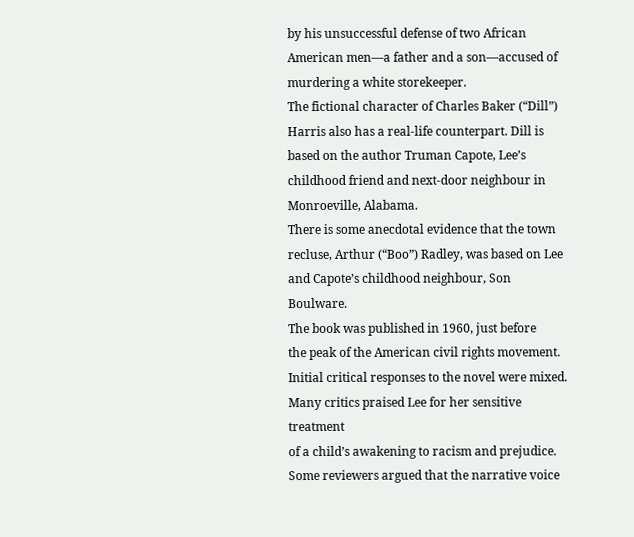by his unsuccessful defense of two African American men—a father and a son—accused of murdering a white storekeeper.
The fictional character of Charles Baker (“Dill”) Harris also has a real-life counterpart. Dill is based on the author Truman Capote, Lee’s childhood friend and next-door neighbour in Monroeville, Alabama.
There is some anecdotal evidence that the town recluse, Arthur (“Boo”) Radley, was based on Lee and Capote’s childhood neighbour, Son Boulware.
The book was published in 1960, just before
the peak of the American civil rights movement.
Initial critical responses to the novel were mixed.
Many critics praised Lee for her sensitive treatment
of a child’s awakening to racism and prejudice.
Some reviewers argued that the narrative voice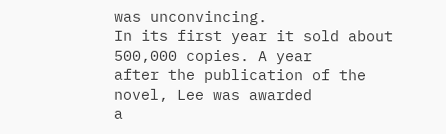was unconvincing.
In its first year it sold about 500,000 copies. A year
after the publication of the novel, Lee was awarded
a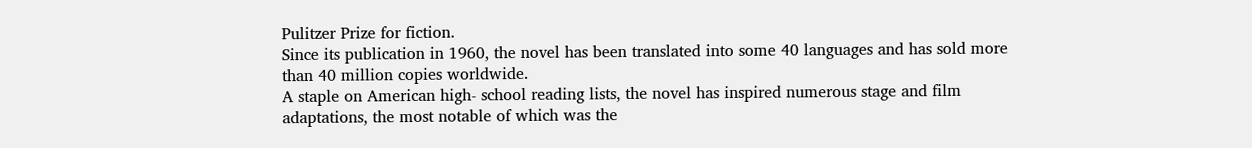Pulitzer Prize for fiction.
Since its publication in 1960, the novel has been translated into some 40 languages and has sold more than 40 million copies worldwide.
A staple on American high- school reading lists, the novel has inspired numerous stage and film adaptations, the most notable of which was the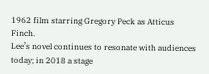1962 film starring Gregory Peck as Atticus Finch.
Lee’s novel continues to resonate with audiences today; in 2018 a stage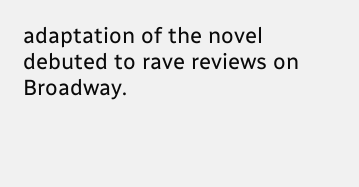adaptation of the novel debuted to rave reviews on Broadway.